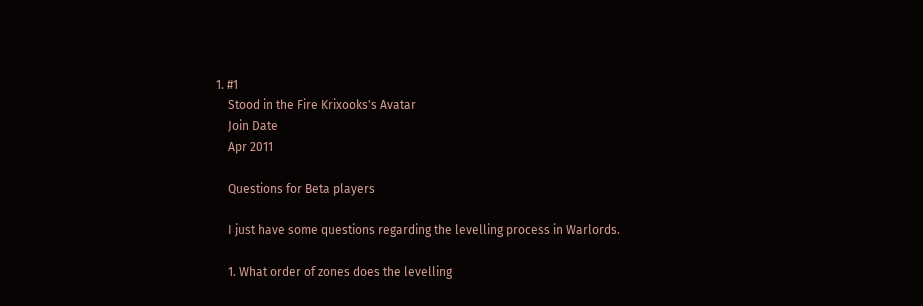1. #1
    Stood in the Fire Krixooks's Avatar
    Join Date
    Apr 2011

    Questions for Beta players

    I just have some questions regarding the levelling process in Warlords.

    1. What order of zones does the levelling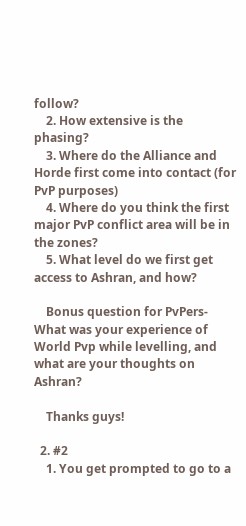follow?
    2. How extensive is the phasing?
    3. Where do the Alliance and Horde first come into contact (for PvP purposes)
    4. Where do you think the first major PvP conflict area will be in the zones?
    5. What level do we first get access to Ashran, and how?

    Bonus question for PvPers- What was your experience of World Pvp while levelling, and what are your thoughts on Ashran?

    Thanks guys!

  2. #2
    1. You get prompted to go to a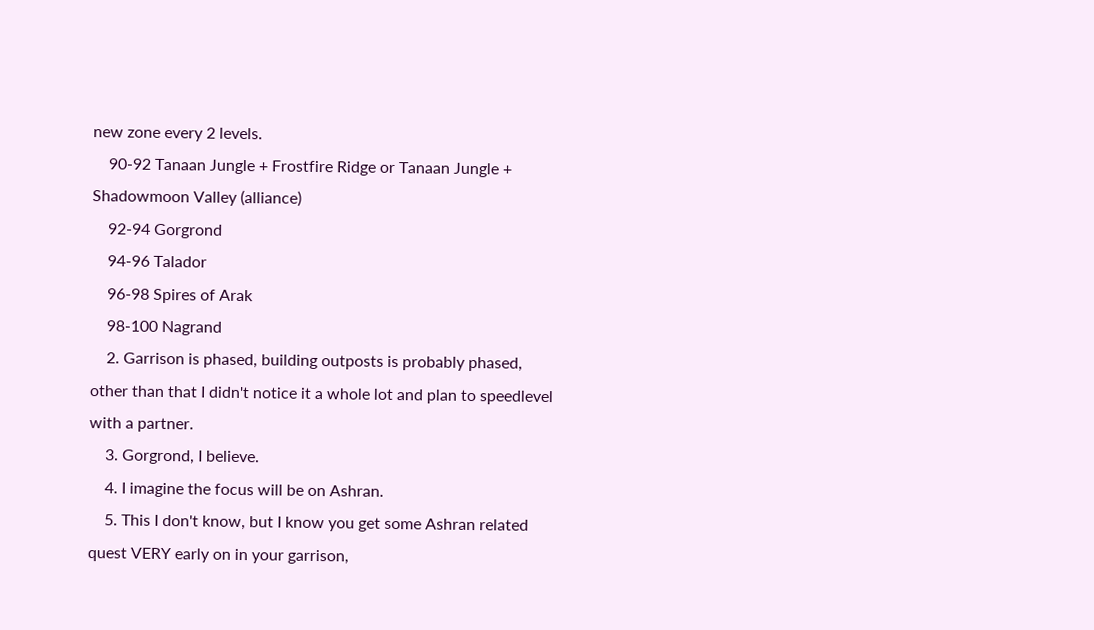new zone every 2 levels.
    90-92 Tanaan Jungle + Frostfire Ridge or Tanaan Jungle + Shadowmoon Valley (alliance)
    92-94 Gorgrond
    94-96 Talador
    96-98 Spires of Arak
    98-100 Nagrand
    2. Garrison is phased, building outposts is probably phased, other than that I didn't notice it a whole lot and plan to speedlevel with a partner.
    3. Gorgrond, I believe.
    4. I imagine the focus will be on Ashran.
    5. This I don't know, but I know you get some Ashran related quest VERY early on in your garrison,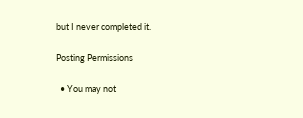but I never completed it.

Posting Permissions

  • You may not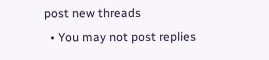post new threads
  • You may not post replies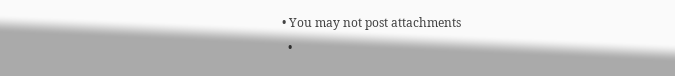• You may not post attachments
  •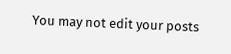You may not edit your posts